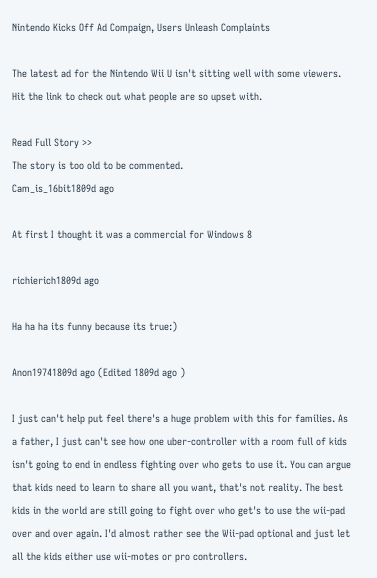Nintendo Kicks Off Ad Compaign, Users Unleash Complaints

The latest ad for the Nintendo Wii U isn't sitting well with some viewers. Hit the link to check out what people are so upset with.

Read Full Story >>
The story is too old to be commented.
Cam_is_16bit1809d ago

At first I thought it was a commercial for Windows 8

richierich1809d ago

Ha ha ha its funny because its true:)

Anon19741809d ago (Edited 1809d ago )

I just can't help put feel there's a huge problem with this for families. As a father, I just can't see how one uber-controller with a room full of kids isn't going to end in endless fighting over who gets to use it. You can argue that kids need to learn to share all you want, that's not reality. The best kids in the world are still going to fight over who get's to use the wii-pad over and over again. I'd almost rather see the Wii-pad optional and just let all the kids either use wii-motes or pro controllers.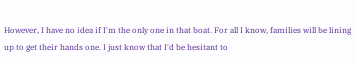However, I have no idea if I'm the only one in that boat. For all I know, families will be lining up to get their hands one. I just know that I'd be hesitant to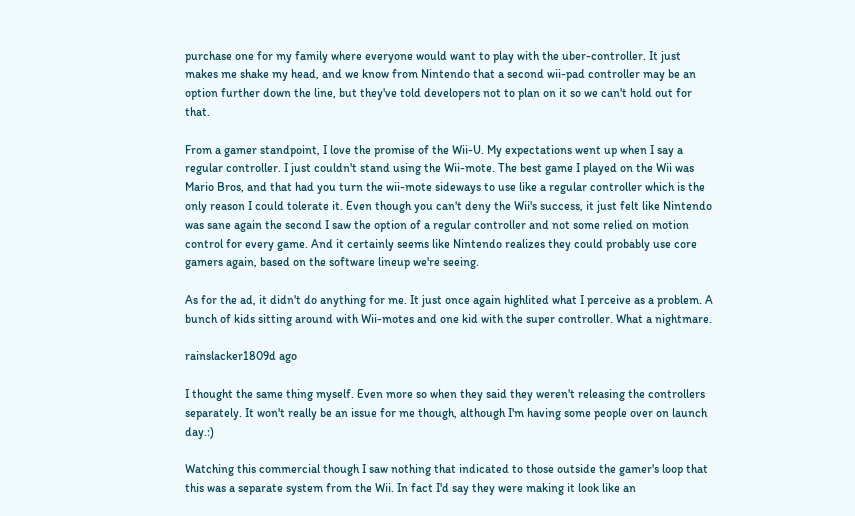purchase one for my family where everyone would want to play with the uber-controller. It just makes me shake my head, and we know from Nintendo that a second wii-pad controller may be an option further down the line, but they've told developers not to plan on it so we can't hold out for that.

From a gamer standpoint, I love the promise of the Wii-U. My expectations went up when I say a regular controller. I just couldn't stand using the Wii-mote. The best game I played on the Wii was Mario Bros, and that had you turn the wii-mote sideways to use like a regular controller which is the only reason I could tolerate it. Even though you can't deny the Wii's success, it just felt like Nintendo was sane again the second I saw the option of a regular controller and not some relied on motion control for every game. And it certainly seems like Nintendo realizes they could probably use core gamers again, based on the software lineup we're seeing.

As for the ad, it didn't do anything for me. It just once again highlited what I perceive as a problem. A bunch of kids sitting around with Wii-motes and one kid with the super controller. What a nightmare.

rainslacker1809d ago

I thought the same thing myself. Even more so when they said they weren't releasing the controllers separately. It won't really be an issue for me though, although I'm having some people over on launch day.:)

Watching this commercial though I saw nothing that indicated to those outside the gamer's loop that this was a separate system from the Wii. In fact I'd say they were making it look like an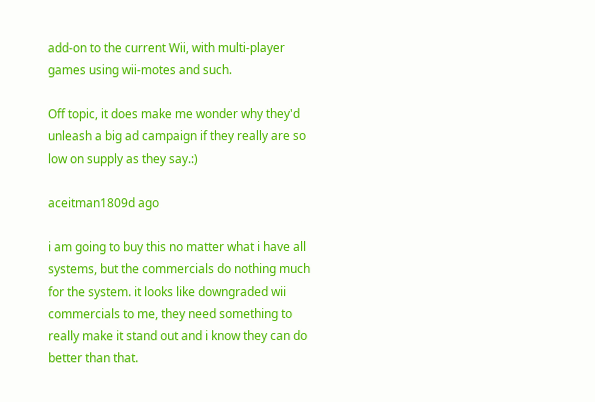add-on to the current Wii, with multi-player games using wii-motes and such.

Off topic, it does make me wonder why they'd unleash a big ad campaign if they really are so low on supply as they say.:)

aceitman1809d ago

i am going to buy this no matter what i have all systems, but the commercials do nothing much for the system. it looks like downgraded wii commercials to me, they need something to really make it stand out and i know they can do better than that.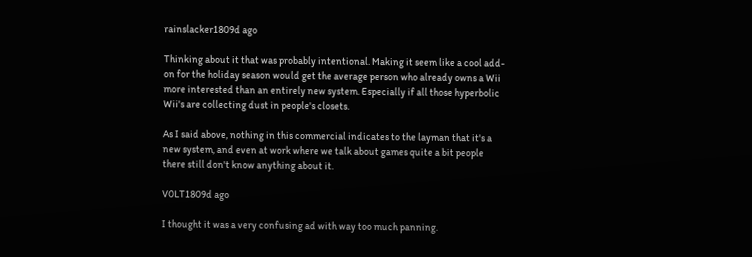rainslacker1809d ago

Thinking about it that was probably intentional. Making it seem like a cool add-on for the holiday season would get the average person who already owns a Wii more interested than an entirely new system. Especially if all those hyperbolic Wii's are collecting dust in people's closets.

As I said above, nothing in this commercial indicates to the layman that it's a new system, and even at work where we talk about games quite a bit people there still don't know anything about it.

V0LT1809d ago

I thought it was a very confusing ad with way too much panning.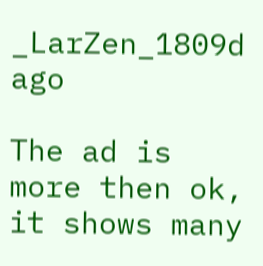_LarZen_1809d ago

The ad is more then ok, it shows many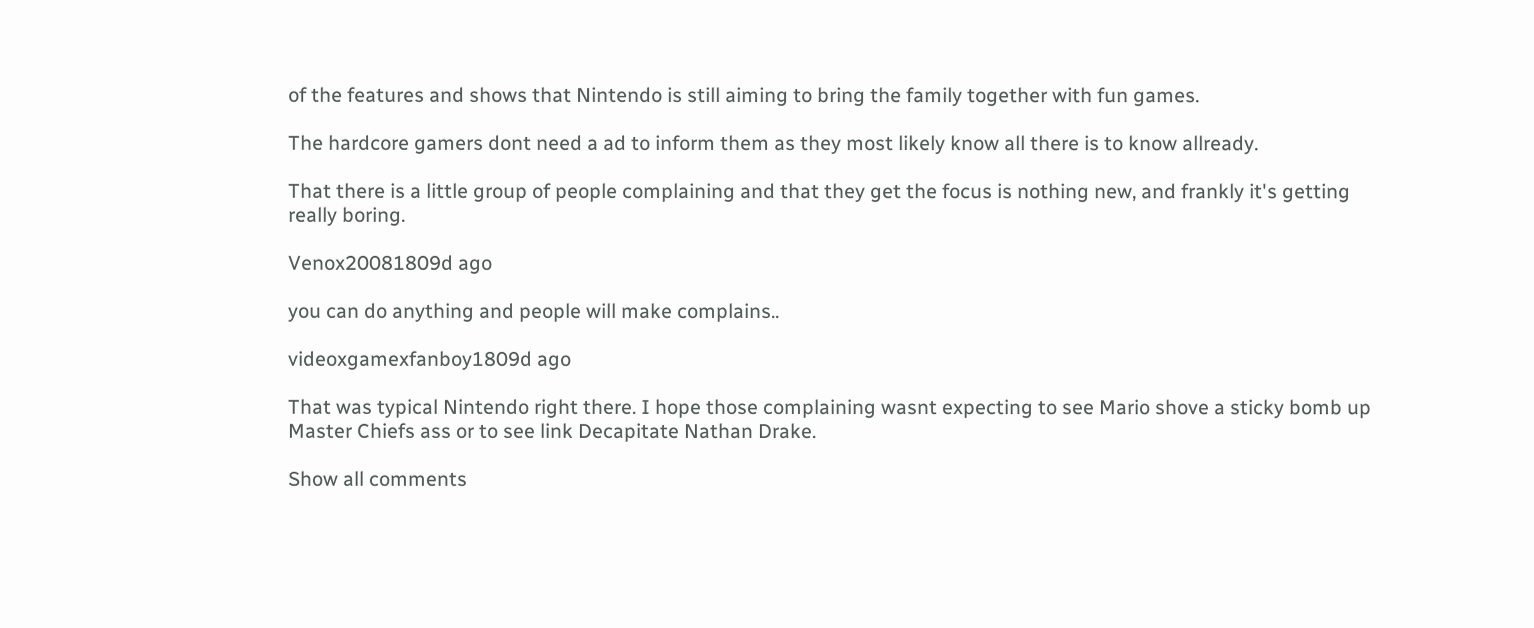of the features and shows that Nintendo is still aiming to bring the family together with fun games.

The hardcore gamers dont need a ad to inform them as they most likely know all there is to know allready.

That there is a little group of people complaining and that they get the focus is nothing new, and frankly it's getting really boring.

Venox20081809d ago

you can do anything and people will make complains..

videoxgamexfanboy1809d ago

That was typical Nintendo right there. I hope those complaining wasnt expecting to see Mario shove a sticky bomb up Master Chiefs ass or to see link Decapitate Nathan Drake.

Show all comments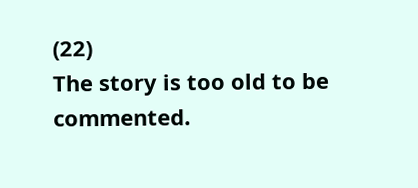(22)
The story is too old to be commented.